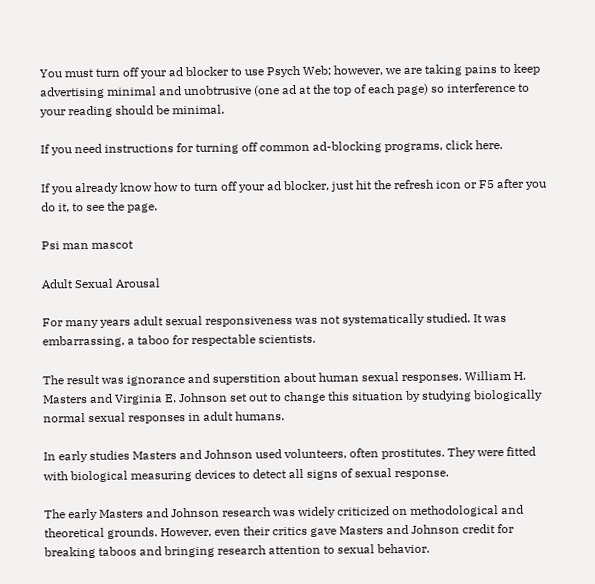You must turn off your ad blocker to use Psych Web; however, we are taking pains to keep advertising minimal and unobtrusive (one ad at the top of each page) so interference to your reading should be minimal.

If you need instructions for turning off common ad-blocking programs, click here.

If you already know how to turn off your ad blocker, just hit the refresh icon or F5 after you do it, to see the page.

Psi man mascot

Adult Sexual Arousal

For many years adult sexual responsiveness was not systematically studied. It was embarrassing, a taboo for respectable scientists.

The result was ignorance and superstition about human sexual responses. William H. Masters and Virginia E. Johnson set out to change this situation by studying biologically normal sexual responses in adult humans.

In early studies Masters and Johnson used volunteers, often prostitutes. They were fitted with biological measuring devices to detect all signs of sexual response.

The early Masters and Johnson research was widely criticized on methodological and theoretical grounds. However, even their critics gave Masters and Johnson credit for breaking taboos and bringing research attention to sexual behavior.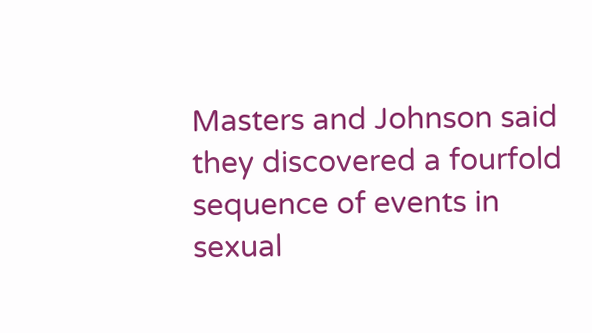Masters and Johnson said they discovered a fourfold sequence of events in sexual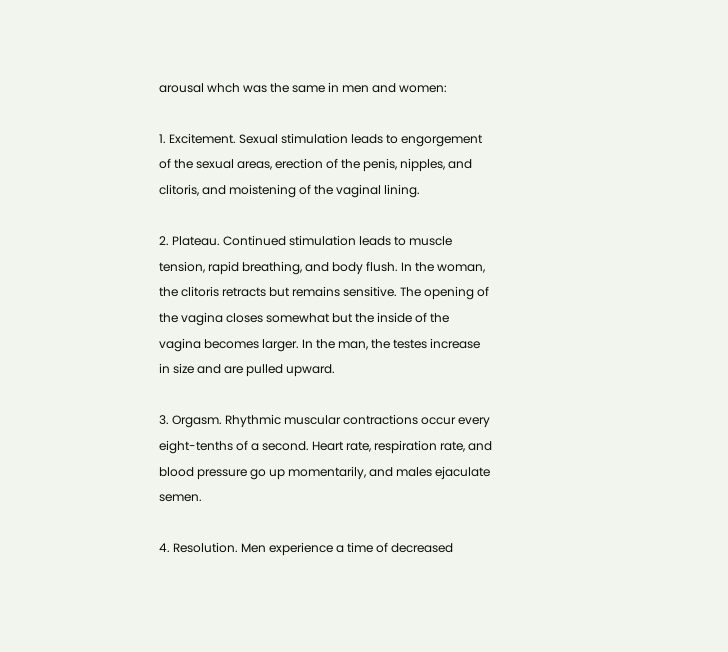arousal whch was the same in men and women:

1. Excitement. Sexual stimulation leads to engorgement of the sexual areas, erection of the penis, nipples, and clitoris, and moistening of the vaginal lining.

2. Plateau. Continued stimulation leads to muscle tension, rapid breathing, and body flush. In the woman, the clitoris retracts but remains sensitive. The opening of the vagina closes somewhat but the inside of the vagina becomes larger. In the man, the testes increase in size and are pulled upward.

3. Orgasm. Rhythmic muscular contractions occur every eight-tenths of a second. Heart rate, respiration rate, and blood pressure go up momentarily, and males ejaculate semen.

4. Resolution. Men experience a time of decreased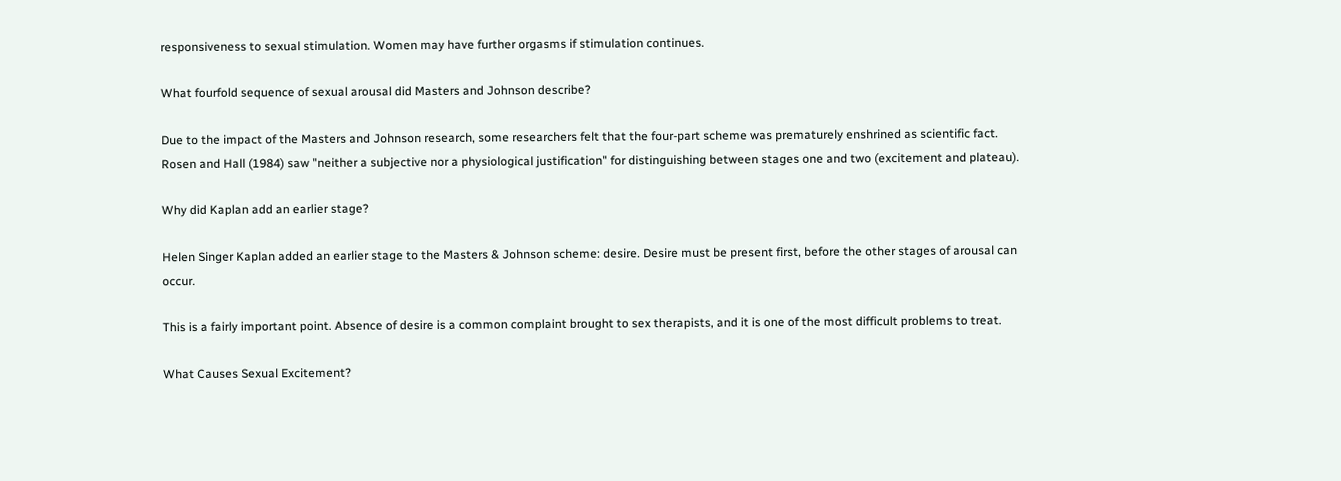responsiveness to sexual stimulation. Women may have further orgasms if stimulation continues.

What fourfold sequence of sexual arousal did Masters and Johnson describe?

Due to the impact of the Masters and Johnson research, some researchers felt that the four-part scheme was prematurely enshrined as scientific fact. Rosen and Hall (1984) saw "neither a subjective nor a physiological justification" for distinguishing between stages one and two (excitement and plateau).

Why did Kaplan add an earlier stage?

Helen Singer Kaplan added an earlier stage to the Masters & Johnson scheme: desire. Desire must be present first, before the other stages of arousal can occur.

This is a fairly important point. Absence of desire is a common complaint brought to sex therapists, and it is one of the most difficult problems to treat.

What Causes Sexual Excitement?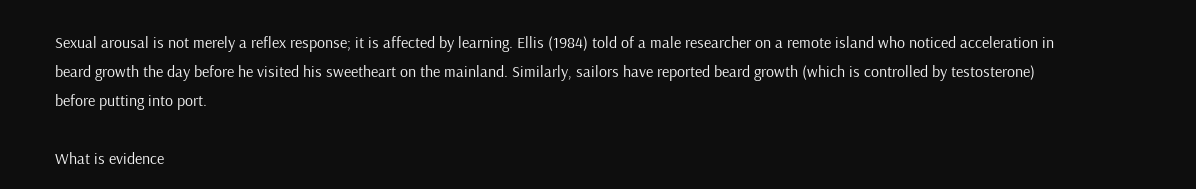Sexual arousal is not merely a reflex response; it is affected by learning. Ellis (1984) told of a male researcher on a remote island who noticed acceleration in beard growth the day before he visited his sweetheart on the mainland. Similarly, sailors have reported beard growth (which is controlled by testosterone) before putting into port.

What is evidence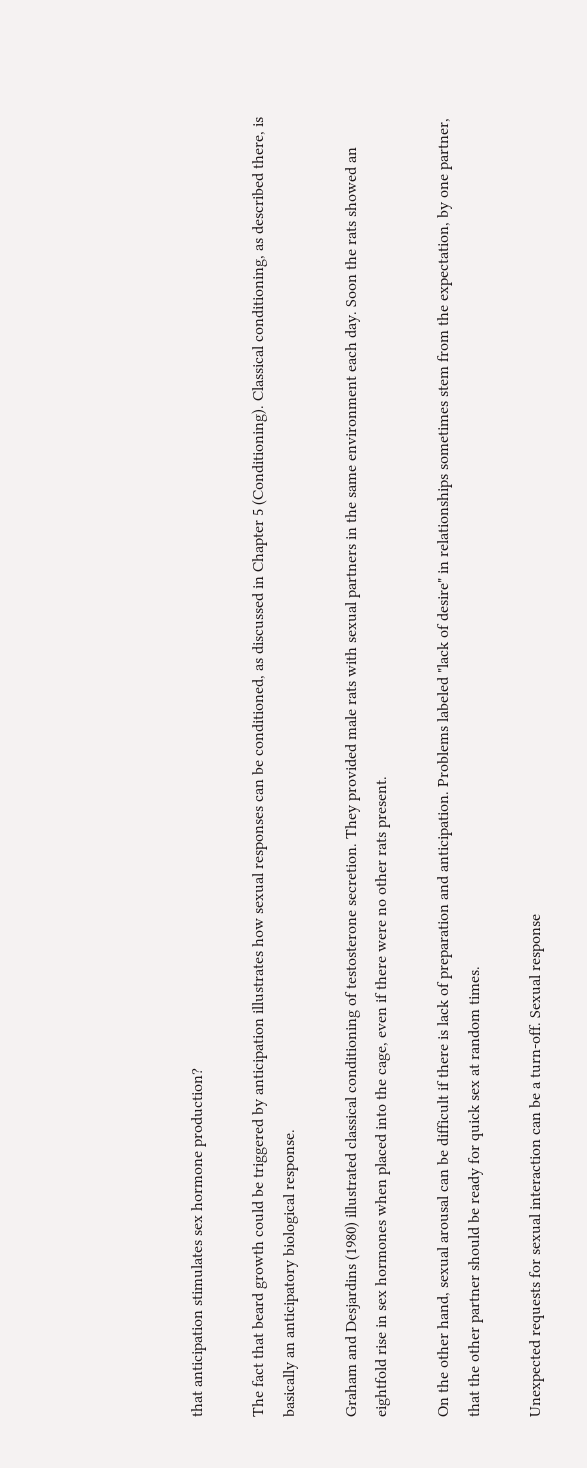that anticipation stimulates sex hormone production?

The fact that beard growth could be triggered by anticipation illustrates how sexual responses can be conditioned, as discussed in Chapter 5 (Conditioning). Classical conditioning, as described there, is basically an anticipatory biological response.

Graham and Desjardins (1980) illustrated classical conditioning of testosterone secretion. They provided male rats with sexual partners in the same environment each day. Soon the rats showed an eightfold rise in sex hormones when placed into the cage, even if there were no other rats present.

On the other hand, sexual arousal can be difficult if there is lack of preparation and anticipation. Problems labeled "lack of desire" in relationships sometimes stem from the expectation, by one partner, that the other partner should be ready for quick sex at random times.

Unexpected requests for sexual interaction can be a turn-off. Sexual response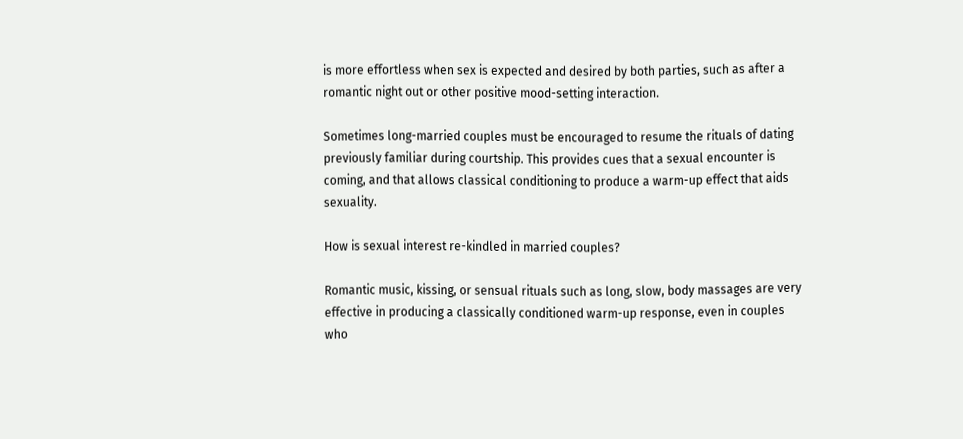is more effortless when sex is expected and desired by both parties, such as after a romantic night out or other positive mood-setting interaction.

Sometimes long-married couples must be encouraged to resume the rituals of dating previously familiar during courtship. This provides cues that a sexual encounter is coming, and that allows classical conditioning to produce a warm-up effect that aids sexuality.

How is sexual interest re-kindled in married couples?

Romantic music, kissing, or sensual rituals such as long, slow, body massages are very effective in producing a classically conditioned warm-up response, even in couples who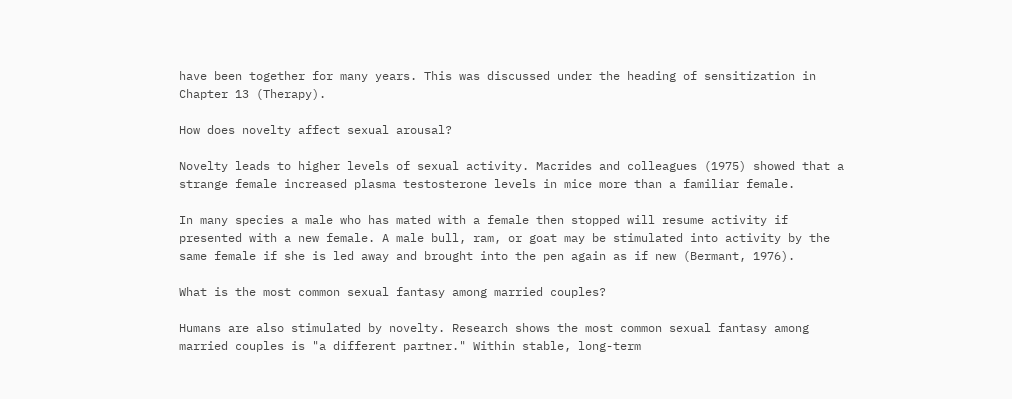have been together for many years. This was discussed under the heading of sensitization in Chapter 13 (Therapy).

How does novelty affect sexual arousal?

Novelty leads to higher levels of sexual activity. Macrides and colleagues (1975) showed that a strange female increased plasma testosterone levels in mice more than a familiar female.

In many species a male who has mated with a female then stopped will resume activity if presented with a new female. A male bull, ram, or goat may be stimulated into activity by the same female if she is led away and brought into the pen again as if new (Bermant, 1976).

What is the most common sexual fantasy among married couples?

Humans are also stimulated by novelty. Research shows the most common sexual fantasy among married couples is "a different partner." Within stable, long-term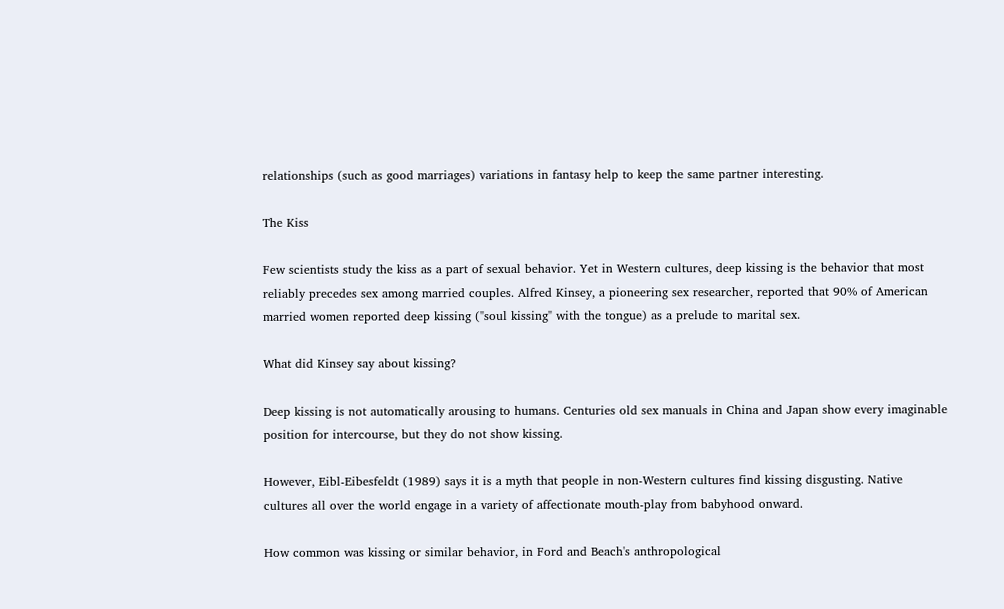relationships (such as good marriages) variations in fantasy help to keep the same partner interesting.

The Kiss

Few scientists study the kiss as a part of sexual behavior. Yet in Western cultures, deep kissing is the behavior that most reliably precedes sex among married couples. Alfred Kinsey, a pioneering sex researcher, reported that 90% of American married women reported deep kissing ("soul kissing" with the tongue) as a prelude to marital sex.

What did Kinsey say about kissing?

Deep kissing is not automatically arousing to humans. Centuries old sex manuals in China and Japan show every imaginable position for intercourse, but they do not show kissing.

However, Eibl-Eibesfeldt (1989) says it is a myth that people in non-Western cultures find kissing disgusting. Native cultures all over the world engage in a variety of affectionate mouth-play from babyhood onward.

How common was kissing or similar behavior, in Ford and Beach's anthropological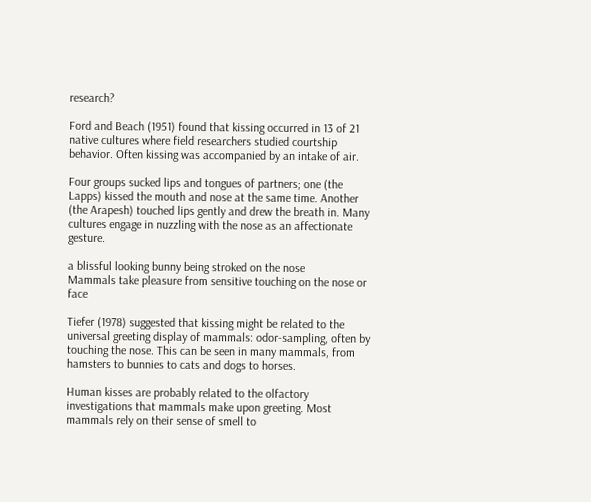research?

Ford and Beach (1951) found that kissing occurred in 13 of 21 native cultures where field researchers studied courtship behavior. Often kissing was accompanied by an intake of air.

Four groups sucked lips and tongues of partners; one (the Lapps) kissed the mouth and nose at the same time. Another (the Arapesh) touched lips gently and drew the breath in. Many cultures engage in nuzzling with the nose as an affectionate gesture.

a blissful looking bunny being stroked on the nose
Mammals take pleasure from sensitive touching on the nose or face

Tiefer (1978) suggested that kissing might be related to the universal greeting display of mammals: odor-sampling, often by touching the nose. This can be seen in many mammals, from hamsters to bunnies to cats and dogs to horses.

Human kisses are probably related to the olfactory investigations that mammals make upon greeting. Most mammals rely on their sense of smell to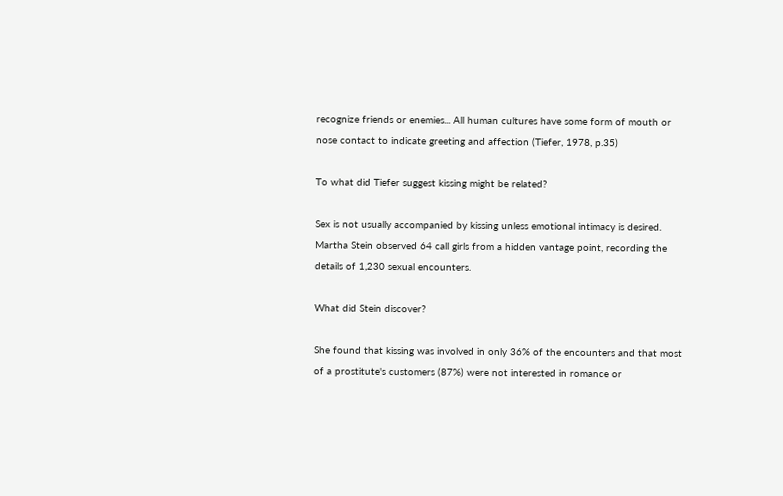recognize friends or enemies... All human cultures have some form of mouth or nose contact to indicate greeting and affection (Tiefer, 1978, p.35)

To what did Tiefer suggest kissing might be related?

Sex is not usually accompanied by kissing unless emotional intimacy is desired. Martha Stein observed 64 call girls from a hidden vantage point, recording the details of 1,230 sexual encounters.

What did Stein discover?

She found that kissing was involved in only 36% of the encounters and that most of a prostitute's customers (87%) were not interested in romance or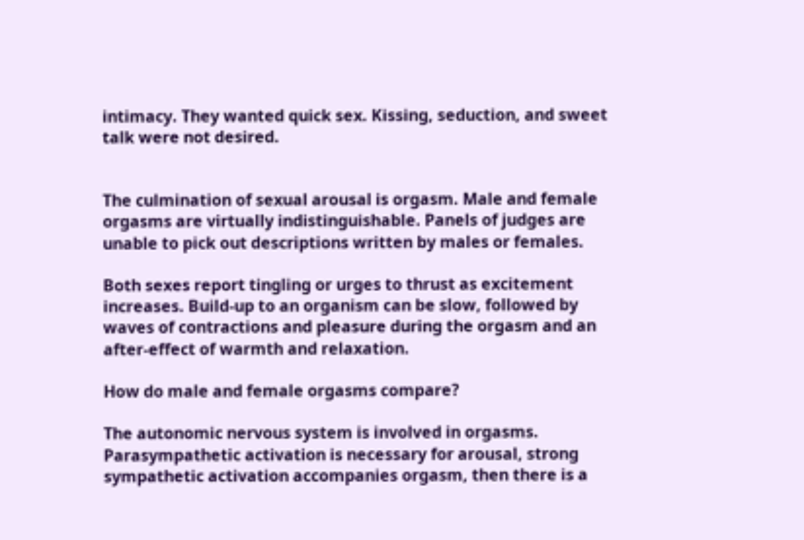intimacy. They wanted quick sex. Kissing, seduction, and sweet talk were not desired.


The culmination of sexual arousal is orgasm. Male and female orgasms are virtually indistinguishable. Panels of judges are unable to pick out descriptions written by males or females.

Both sexes report tingling or urges to thrust as excitement increases. Build-up to an organism can be slow, followed by waves of contractions and pleasure during the orgasm and an after-effect of warmth and relaxation.

How do male and female orgasms compare?

The autonomic nervous system is involved in orgasms. Parasympathetic activation is necessary for arousal, strong sympathetic activation accompanies orgasm, then there is a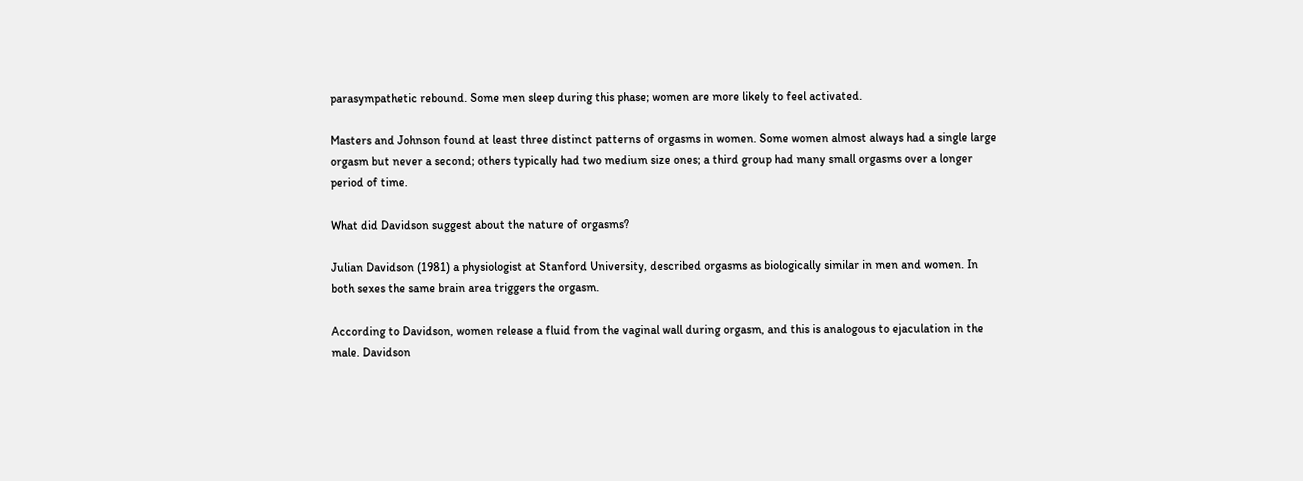parasympathetic rebound. Some men sleep during this phase; women are more likely to feel activated.

Masters and Johnson found at least three distinct patterns of orgasms in women. Some women almost always had a single large orgasm but never a second; others typically had two medium size ones; a third group had many small orgasms over a longer period of time.

What did Davidson suggest about the nature of orgasms?

Julian Davidson (1981) a physiologist at Stanford University, described orgasms as biologically similar in men and women. In both sexes the same brain area triggers the orgasm.

According to Davidson, women release a fluid from the vaginal wall during orgasm, and this is analogous to ejaculation in the male. Davidson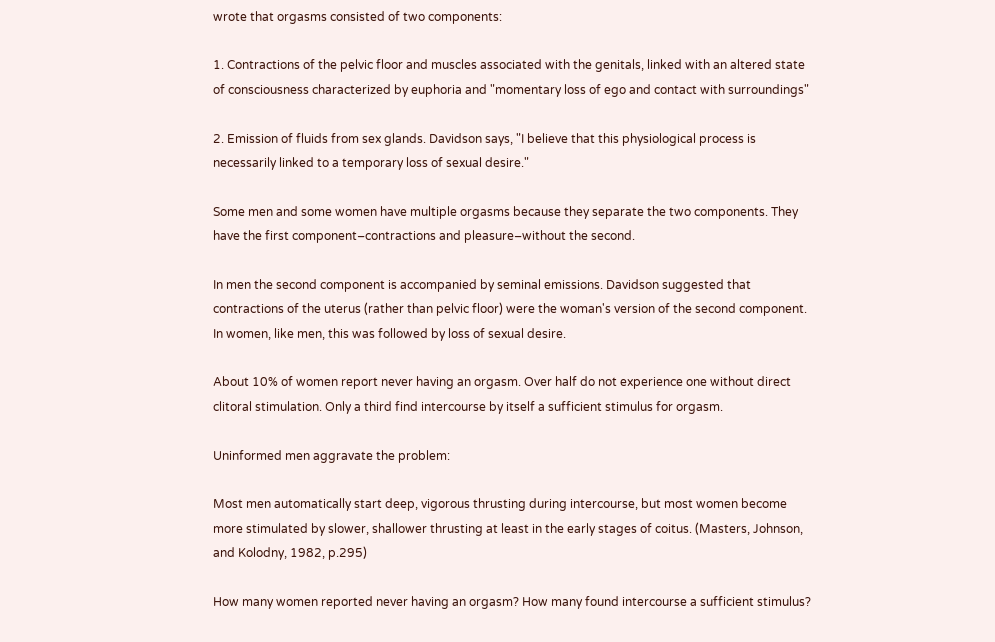wrote that orgasms consisted of two components:

1. Contractions of the pelvic floor and muscles associated with the genitals, linked with an altered state of consciousness characterized by euphoria and "momentary loss of ego and contact with surroundings"

2. Emission of fluids from sex glands. Davidson says, "I believe that this physiological process is necessarily linked to a temporary loss of sexual desire."

Some men and some women have multiple orgasms because they separate the two components. They have the first component–contractions and pleasure–without the second.

In men the second component is accompanied by seminal emissions. Davidson suggested that contractions of the uterus (rather than pelvic floor) were the woman's version of the second component. In women, like men, this was followed by loss of sexual desire.

About 10% of women report never having an orgasm. Over half do not experience one without direct clitoral stimulation. Only a third find intercourse by itself a sufficient stimulus for orgasm.

Uninformed men aggravate the problem:

Most men automatically start deep, vigorous thrusting during intercourse, but most women become more stimulated by slower, shallower thrusting at least in the early stages of coitus. (Masters, Johnson, and Kolodny, 1982, p.295)

How many women reported never having an orgasm? How many found intercourse a sufficient stimulus?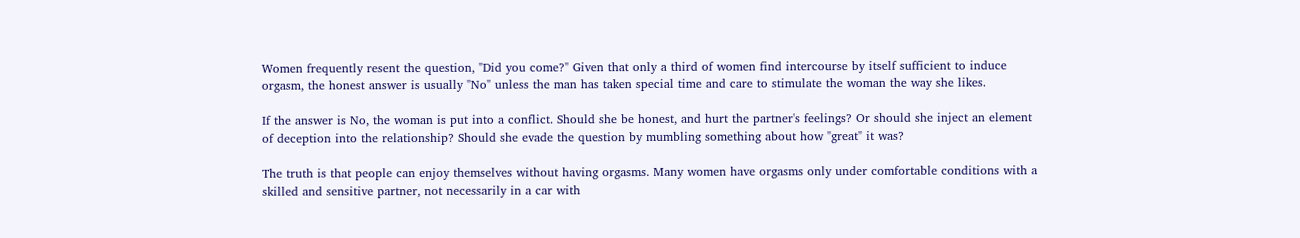Women frequently resent the question, "Did you come?" Given that only a third of women find intercourse by itself sufficient to induce orgasm, the honest answer is usually "No" unless the man has taken special time and care to stimulate the woman the way she likes.

If the answer is No, the woman is put into a conflict. Should she be honest, and hurt the partner's feelings? Or should she inject an element of deception into the relationship? Should she evade the question by mumbling something about how "great" it was?

The truth is that people can enjoy themselves without having orgasms. Many women have orgasms only under comfortable conditions with a skilled and sensitive partner, not necessarily in a car with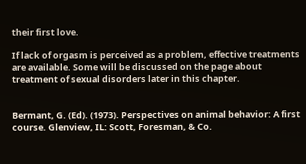their first love.

If lack of orgasm is perceived as a problem, effective treatments are available. Some will be discussed on the page about treatment of sexual disorders later in this chapter.


Bermant, G. (Ed). (1973). Perspectives on animal behavior: A first course. Glenview, IL: Scott, Foresman, & Co.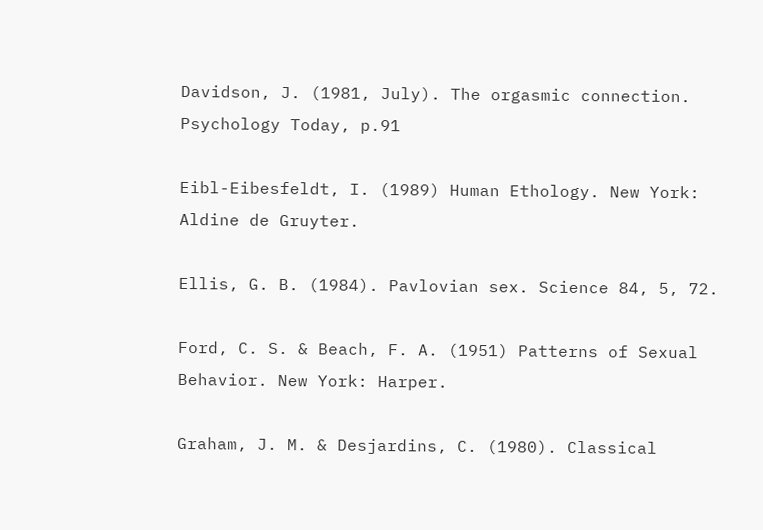Davidson, J. (1981, July). The orgasmic connection. Psychology Today, p.91

Eibl-Eibesfeldt, I. (1989) Human Ethology. New York: Aldine de Gruyter.

Ellis, G. B. (1984). Pavlovian sex. Science 84, 5, 72.

Ford, C. S. & Beach, F. A. (1951) Patterns of Sexual Behavior. New York: Harper.

Graham, J. M. & Desjardins, C. (1980). Classical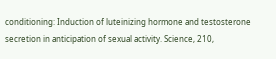conditioning: Induction of luteinizing hormone and testosterone secretion in anticipation of sexual activity. Science, 210,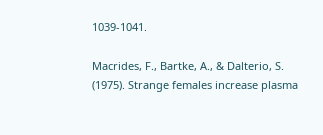1039-1041.

Macrides, F., Bartke, A., & Dalterio, S. (1975). Strange females increase plasma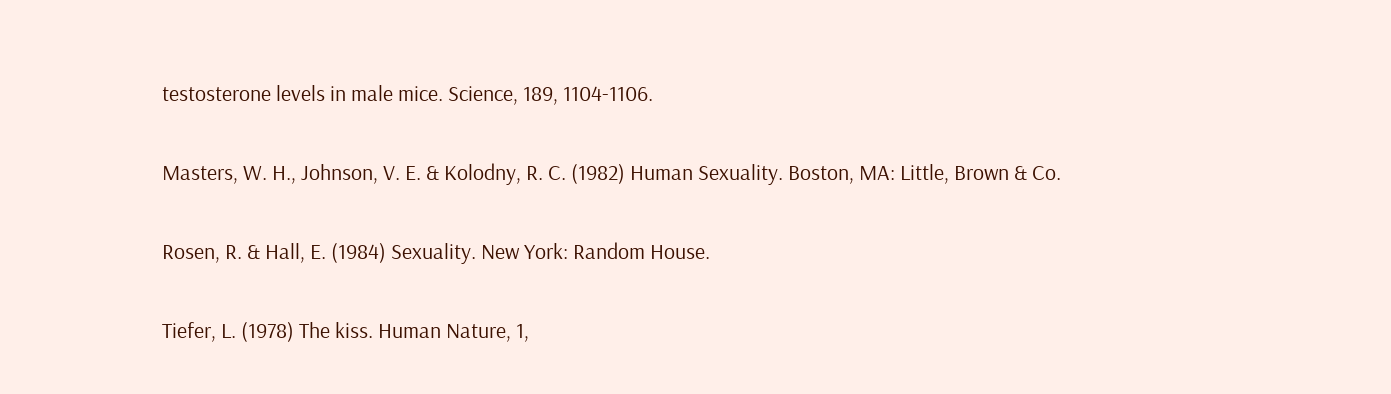testosterone levels in male mice. Science, 189, 1104-1106.

Masters, W. H., Johnson, V. E. & Kolodny, R. C. (1982) Human Sexuality. Boston, MA: Little, Brown & Co.

Rosen, R. & Hall, E. (1984) Sexuality. New York: Random House.

Tiefer, L. (1978) The kiss. Human Nature, 1,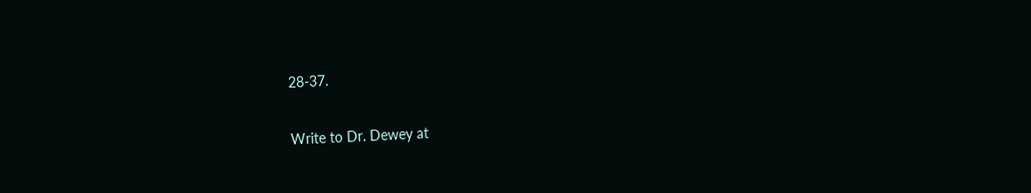28-37.

Write to Dr. Dewey at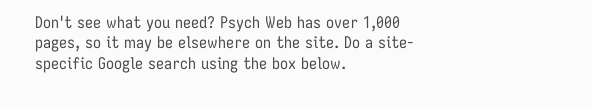Don't see what you need? Psych Web has over 1,000 pages, so it may be elsewhere on the site. Do a site-specific Google search using the box below.